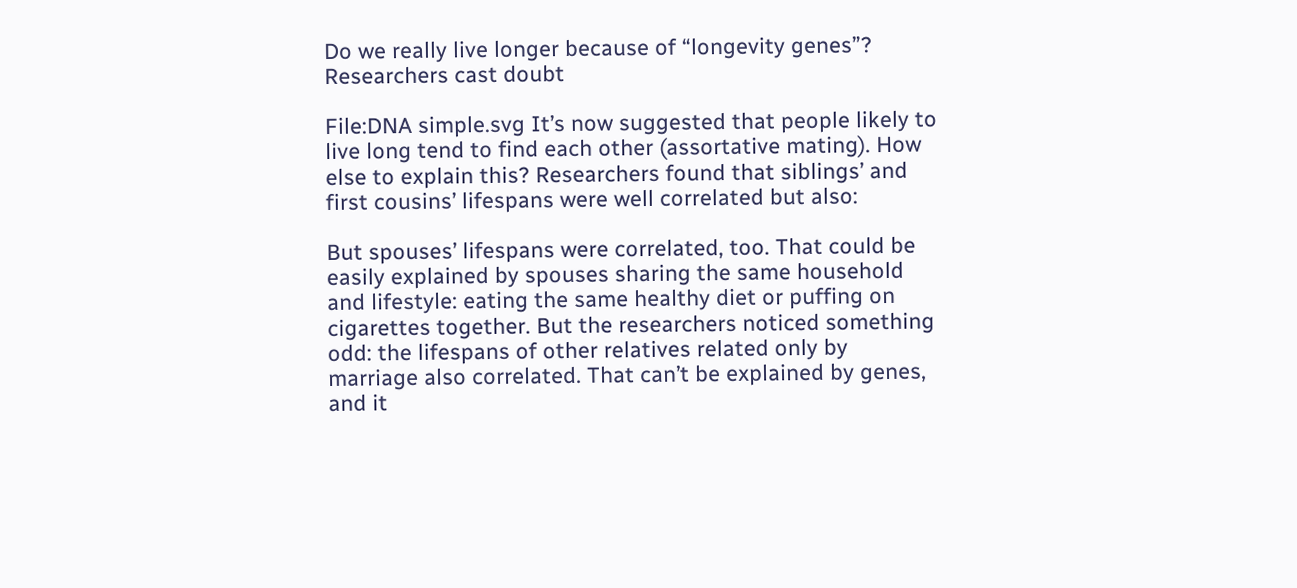Do we really live longer because of “longevity genes”? Researchers cast doubt

File:DNA simple.svg It’s now suggested that people likely to live long tend to find each other (assortative mating). How else to explain this? Researchers found that siblings’ and first cousins’ lifespans were well correlated but also:

But spouses’ lifespans were correlated, too. That could be easily explained by spouses sharing the same household and lifestyle: eating the same healthy diet or puffing on cigarettes together. But the researchers noticed something odd: the lifespans of other relatives related only by marriage also correlated. That can’t be explained by genes, and it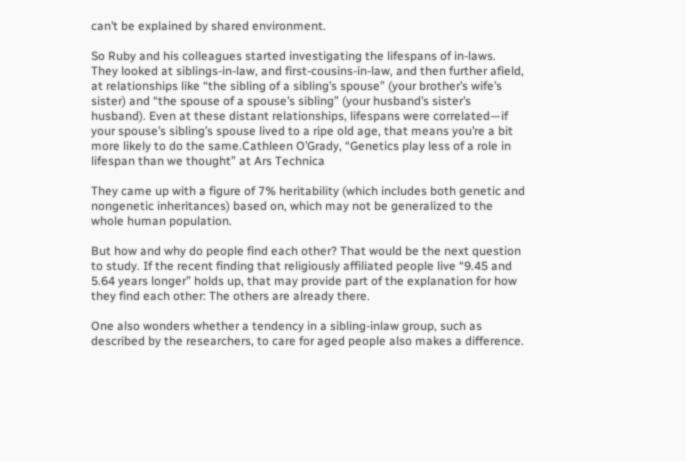can’t be explained by shared environment.

So Ruby and his colleagues started investigating the lifespans of in-laws. They looked at siblings-in-law, and first-cousins-in-law, and then further afield, at relationships like “the sibling of a sibling’s spouse” (your brother’s wife’s sister) and “the spouse of a spouse’s sibling” (your husband’s sister’s husband). Even at these distant relationships, lifespans were correlated—if your spouse’s sibling’s spouse lived to a ripe old age, that means you’re a bit more likely to do the same.Cathleen O’Grady, “Genetics play less of a role in lifespan than we thought” at Ars Technica

They came up with a figure of 7% heritability (which includes both genetic and nongenetic inheritances) based on, which may not be generalized to the whole human population.

But how and why do people find each other? That would be the next question to study. If the recent finding that religiously affiliated people live “9.45 and 5.64 years longer” holds up, that may provide part of the explanation for how they find each other: The others are already there.

One also wonders whether a tendency in a sibling-inlaw group, such as described by the researchers, to care for aged people also makes a difference.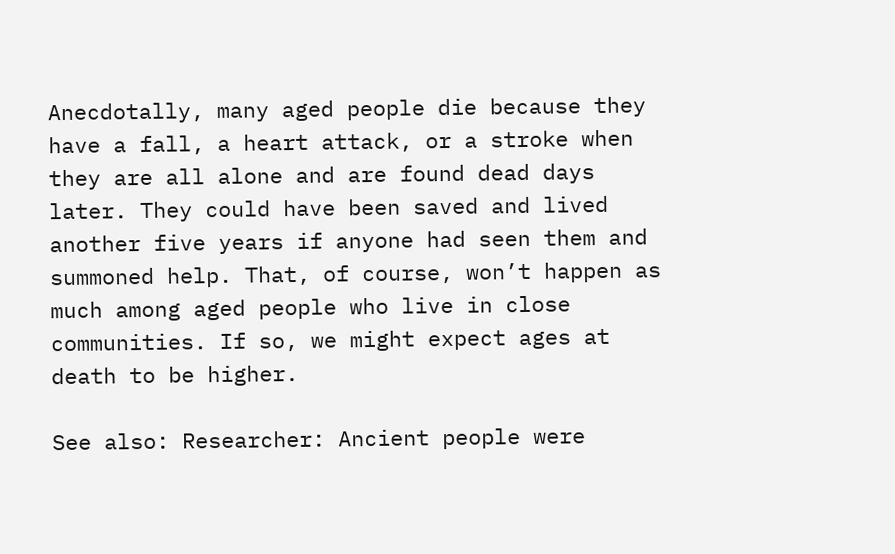Anecdotally, many aged people die because they have a fall, a heart attack, or a stroke when they are all alone and are found dead days later. They could have been saved and lived another five years if anyone had seen them and summoned help. That, of course, won’t happen as much among aged people who live in close communities. If so, we might expect ages at death to be higher.

See also: Researcher: Ancient people were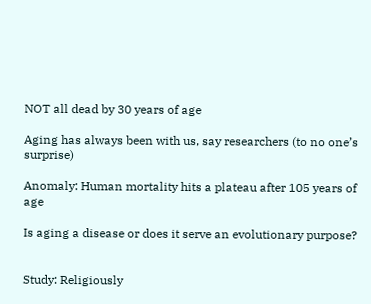NOT all dead by 30 years of age

Aging has always been with us, say researchers (to no one’s surprise)

Anomaly: Human mortality hits a plateau after 105 years of age

Is aging a disease or does it serve an evolutionary purpose?


Study: Religiously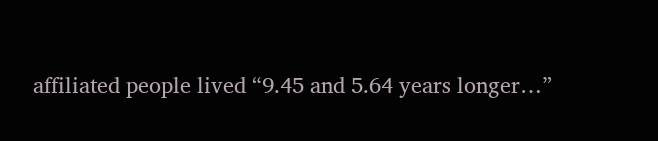affiliated people lived “9.45 and 5.64 years longer…”